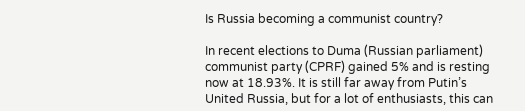Is Russia becoming a communist country?

In recent elections to Duma (Russian parliament) communist party (CPRF) gained 5% and is resting now at 18.93%. It is still far away from Putin’s United Russia, but for a lot of enthusiasts, this can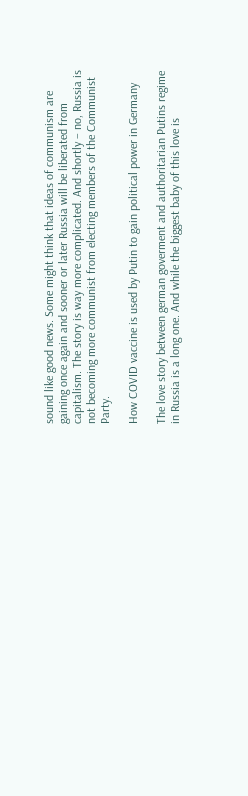sound like good news. Some might think that ideas of communism are gaining once again and sooner or later Russia will be liberated from capitalism. The story is way more complicated. And shortly – no, Russia is not becoming more communist from electing members of the Communist Party.

How COVID vaccine is used by Putin to gain political power in Germany

The love story between german goverment and authoritarian Putins regime in Russia is a long one. And while the biggest baby of this love is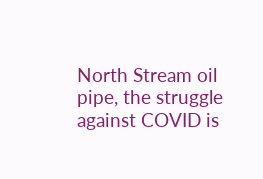North Stream oil pipe, the struggle against COVID is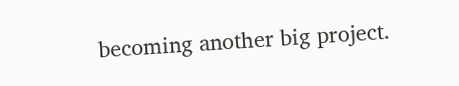becoming another big project.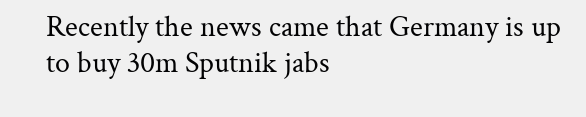Recently the news came that Germany is up to buy 30m Sputnik jabs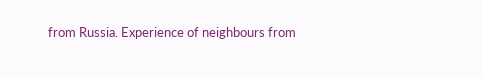from Russia. Experience of neighbours from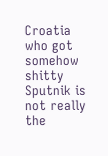Croatia who got somehow shitty Sputnik is not really the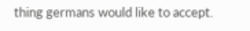thing germans would like to accept.